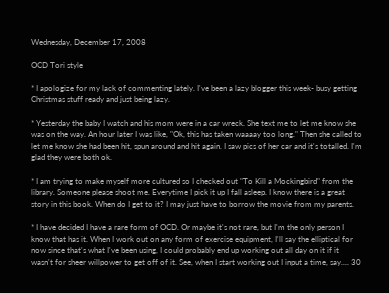Wednesday, December 17, 2008

OCD Tori style

* I apologize for my lack of commenting lately. I've been a lazy blogger this week- busy getting Christmas stuff ready and just being lazy.

* Yesterday the baby I watch and his mom were in a car wreck. She text me to let me know she was on the way. An hour later I was like, "Ok, this has taken waaaay too long." Then she called to let me know she had been hit, spun around and hit again. I saw pics of her car and it's totalled. I'm glad they were both ok.

* I am trying to make myself more cultured so I checked out "To Kill a Mockingbird" from the library. Someone please shoot me. Everytime I pick it up I fall asleep. I know there is a great story in this book. When do I get to it? I may just have to borrow the movie from my parents.

* I have decided I have a rare form of OCD. Or maybe it's not rare, but I'm the only person I know that has it. When I work out on any form of exercise equipment, I'll say the elliptical for now since that's what I've been using, I could probably end up working out all day on it if it wasn't for sheer willpower to get off of it. See, when I start working out I input a time, say.... 30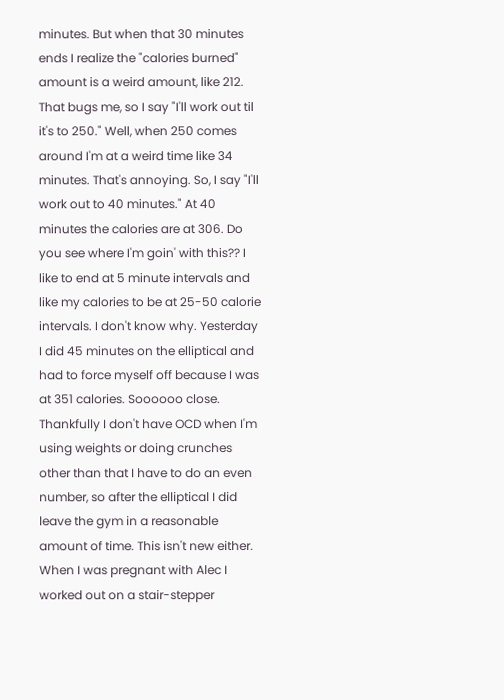minutes. But when that 30 minutes ends I realize the "calories burned" amount is a weird amount, like 212. That bugs me, so I say "I'll work out til it's to 250." Well, when 250 comes around I'm at a weird time like 34 minutes. That's annoying. So, I say "I'll work out to 40 minutes." At 40 minutes the calories are at 306. Do you see where I'm goin' with this?? I like to end at 5 minute intervals and like my calories to be at 25-50 calorie intervals. I don't know why. Yesterday I did 45 minutes on the elliptical and had to force myself off because I was at 351 calories. Soooooo close. Thankfully I don't have OCD when I'm using weights or doing crunches other than that I have to do an even number, so after the elliptical I did leave the gym in a reasonable amount of time. This isn't new either. When I was pregnant with Alec I worked out on a stair-stepper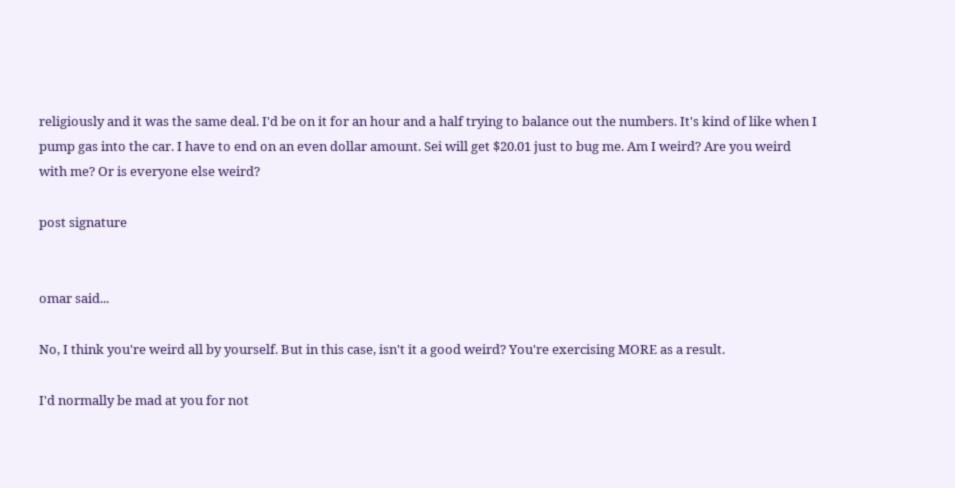religiously and it was the same deal. I'd be on it for an hour and a half trying to balance out the numbers. It's kind of like when I pump gas into the car. I have to end on an even dollar amount. Sei will get $20.01 just to bug me. Am I weird? Are you weird with me? Or is everyone else weird?

post signature


omar said...

No, I think you're weird all by yourself. But in this case, isn't it a good weird? You're exercising MORE as a result.

I'd normally be mad at you for not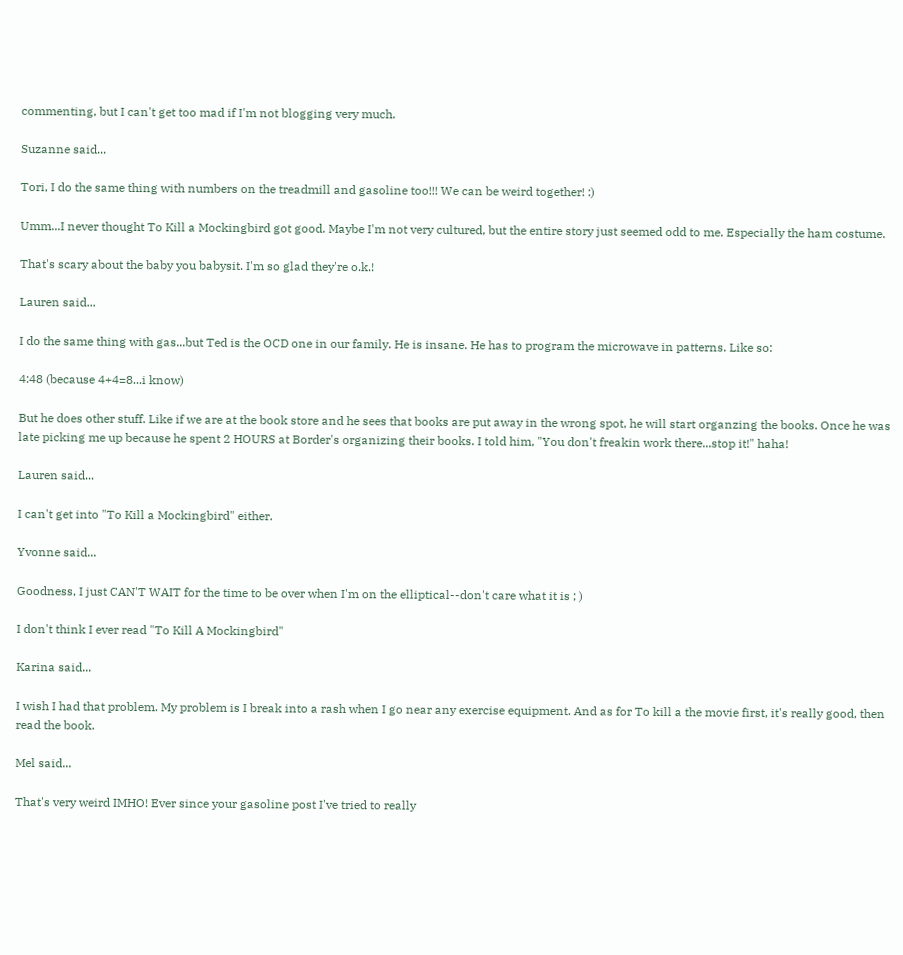commenting, but I can't get too mad if I'm not blogging very much.

Suzanne said...

Tori, I do the same thing with numbers on the treadmill and gasoline too!!! We can be weird together! :)

Umm...I never thought To Kill a Mockingbird got good. Maybe I'm not very cultured, but the entire story just seemed odd to me. Especially the ham costume.

That's scary about the baby you babysit. I'm so glad they're o.k.!

Lauren said...

I do the same thing with gas...but Ted is the OCD one in our family. He is insane. He has to program the microwave in patterns. Like so:

4:48 (because 4+4=8...i know)

But he does other stuff. Like if we are at the book store and he sees that books are put away in the wrong spot, he will start organzing the books. Once he was late picking me up because he spent 2 HOURS at Border's organizing their books. I told him, "You don't freakin work there...stop it!" haha!

Lauren said...

I can't get into "To Kill a Mockingbird" either.

Yvonne said...

Goodness, I just CAN'T WAIT for the time to be over when I'm on the elliptical--don't care what it is ; )

I don't think I ever read "To Kill A Mockingbird"

Karina said...

I wish I had that problem. My problem is I break into a rash when I go near any exercise equipment. And as for To kill a the movie first, it's really good, then read the book.

Mel said...

That's very weird IMHO! Ever since your gasoline post I've tried to really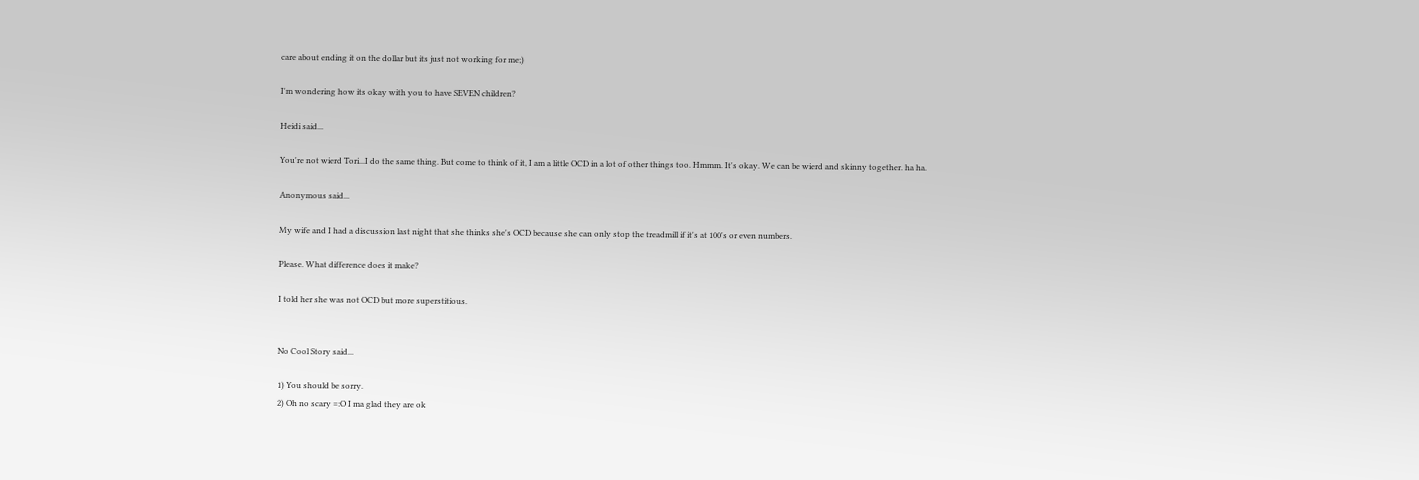care about ending it on the dollar but its just not working for me;)

I'm wondering how its okay with you to have SEVEN children?

Heidi said...

You're not wierd Tori...I do the same thing. But come to think of it, I am a little OCD in a lot of other things too. Hmmm. It's okay. We can be wierd and skinny together. ha ha.

Anonymous said...

My wife and I had a discussion last night that she thinks she's OCD because she can only stop the treadmill if it's at 100's or even numbers.

Please. What difference does it make?

I told her she was not OCD but more superstitious.


No Cool Story said...

1) You should be sorry.
2) Oh no scary =:O I ma glad they are ok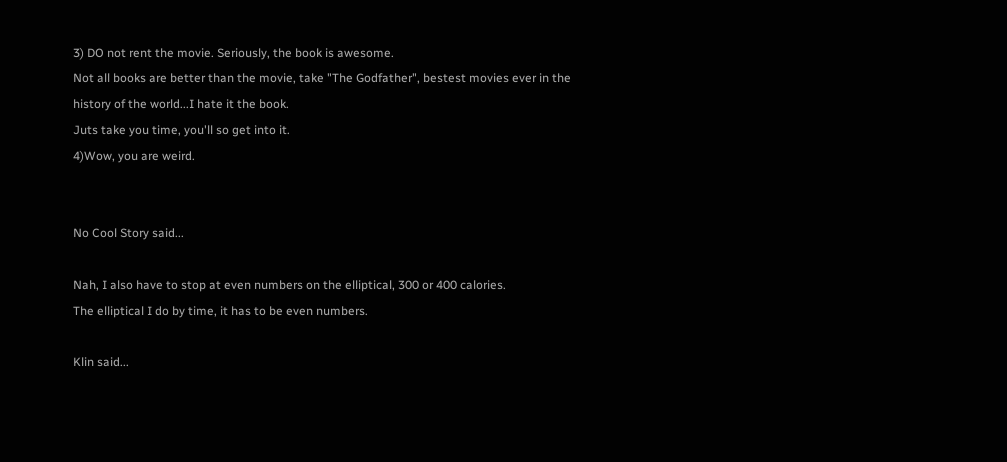3) DO not rent the movie. Seriously, the book is awesome.
Not all books are better than the movie, take "The Godfather", bestest movies ever in the history of the world...I hate it the book.
Juts take you time, you'll so get into it.
4)Wow, you are weird.


No Cool Story said...

Nah, I also have to stop at even numbers on the elliptical, 300 or 400 calories.
The elliptical I do by time, it has to be even numbers.

Klin said...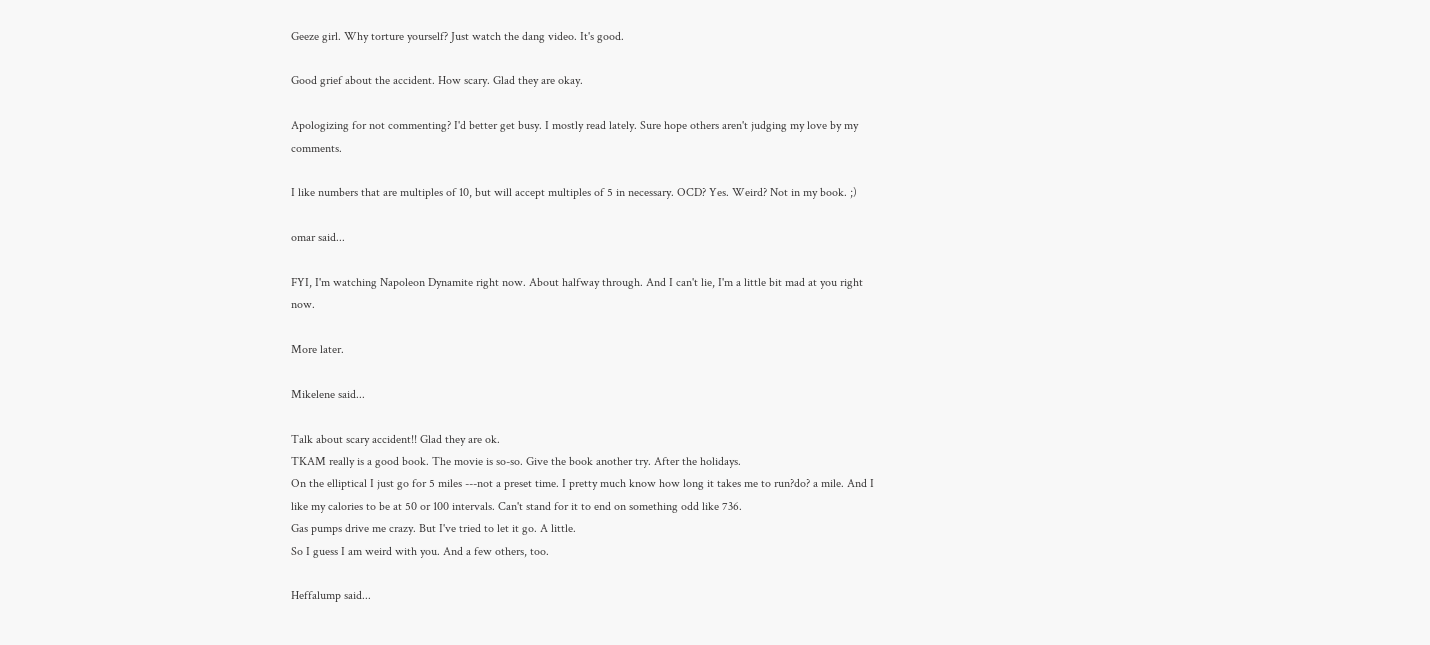Geeze girl. Why torture yourself? Just watch the dang video. It's good.

Good grief about the accident. How scary. Glad they are okay.

Apologizing for not commenting? I'd better get busy. I mostly read lately. Sure hope others aren't judging my love by my comments.

I like numbers that are multiples of 10, but will accept multiples of 5 in necessary. OCD? Yes. Weird? Not in my book. ;)

omar said...

FYI, I'm watching Napoleon Dynamite right now. About halfway through. And I can't lie, I'm a little bit mad at you right now.

More later.

Mikelene said...

Talk about scary accident!! Glad they are ok.
TKAM really is a good book. The movie is so-so. Give the book another try. After the holidays.
On the elliptical I just go for 5 miles ---not a preset time. I pretty much know how long it takes me to run?do? a mile. And I like my calories to be at 50 or 100 intervals. Can't stand for it to end on something odd like 736.
Gas pumps drive me crazy. But I've tried to let it go. A little.
So I guess I am weird with you. And a few others, too.

Heffalump said...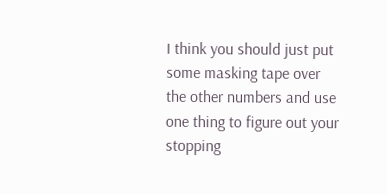I think you should just put some masking tape over the other numbers and use one thing to figure out your stopping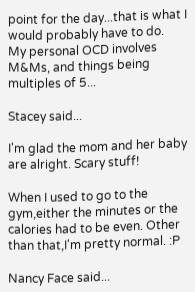point for the day...that is what I would probably have to do.
My personal OCD involves M&Ms, and things being multiples of 5...

Stacey said...

I'm glad the mom and her baby are alright. Scary stuff!

When I used to go to the gym,either the minutes or the calories had to be even. Other than that,I'm pretty normal. :P

Nancy Face said...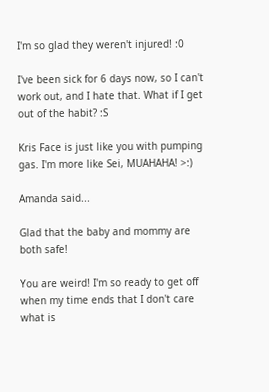I'm so glad they weren't injured! :0

I've been sick for 6 days now, so I can't work out, and I hate that. What if I get out of the habit? :S

Kris Face is just like you with pumping gas. I'm more like Sei, MUAHAHA! >:)

Amanda said...

Glad that the baby and mommy are both safe!

You are weird! I'm so ready to get off when my time ends that I don't care what is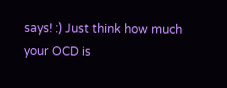says! :) Just think how much your OCD is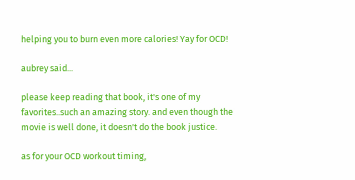helping you to burn even more calories! Yay for OCD!

aubrey said...

please keep reading that book, it's one of my favorites..such an amazing story. and even though the movie is well done, it doesn't do the book justice.

as for your OCD workout timing,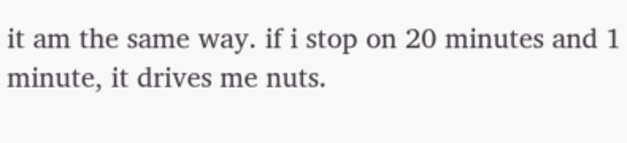it am the same way. if i stop on 20 minutes and 1 minute, it drives me nuts.